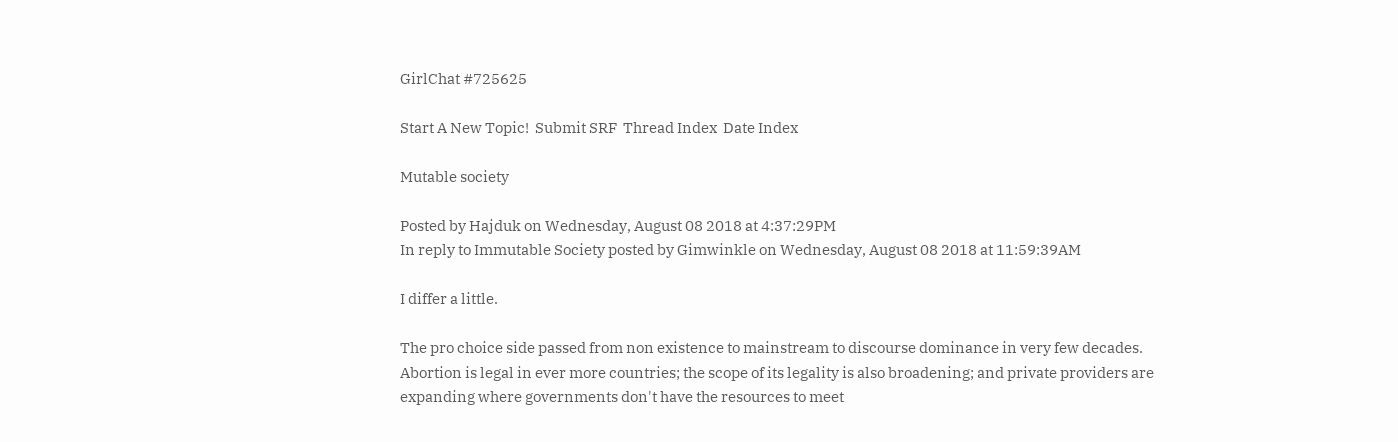GirlChat #725625

Start A New Topic!  Submit SRF  Thread Index  Date Index

Mutable society

Posted by Hajduk on Wednesday, August 08 2018 at 4:37:29PM
In reply to Immutable Society posted by Gimwinkle on Wednesday, August 08 2018 at 11:59:39AM

I differ a little.

The pro choice side passed from non existence to mainstream to discourse dominance in very few decades. Abortion is legal in ever more countries; the scope of its legality is also broadening; and private providers are expanding where governments don't have the resources to meet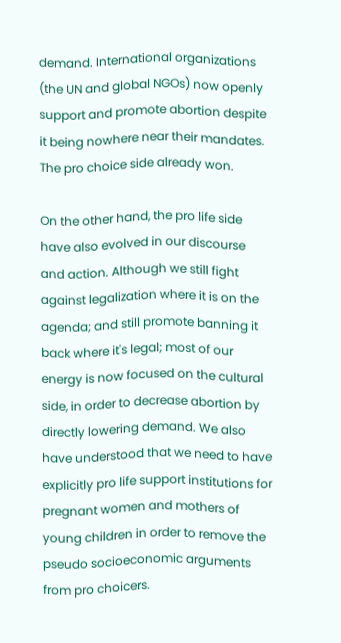demand. International organizations (the UN and global NGOs) now openly support and promote abortion despite it being nowhere near their mandates. The pro choice side already won.

On the other hand, the pro life side have also evolved in our discourse and action. Although we still fight against legalization where it is on the agenda; and still promote banning it back where it's legal; most of our energy is now focused on the cultural side, in order to decrease abortion by directly lowering demand. We also have understood that we need to have explicitly pro life support institutions for pregnant women and mothers of young children in order to remove the pseudo socioeconomic arguments from pro choicers.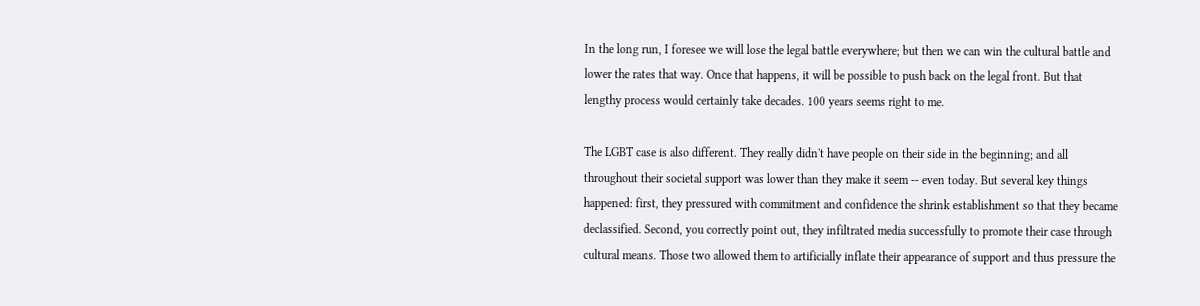In the long run, I foresee we will lose the legal battle everywhere; but then we can win the cultural battle and lower the rates that way. Once that happens, it will be possible to push back on the legal front. But that lengthy process would certainly take decades. 100 years seems right to me.

The LGBT case is also different. They really didn't have people on their side in the beginning; and all throughout their societal support was lower than they make it seem -- even today. But several key things happened: first, they pressured with commitment and confidence the shrink establishment so that they became declassified. Second, you correctly point out, they infiltrated media successfully to promote their case through cultural means. Those two allowed them to artificially inflate their appearance of support and thus pressure the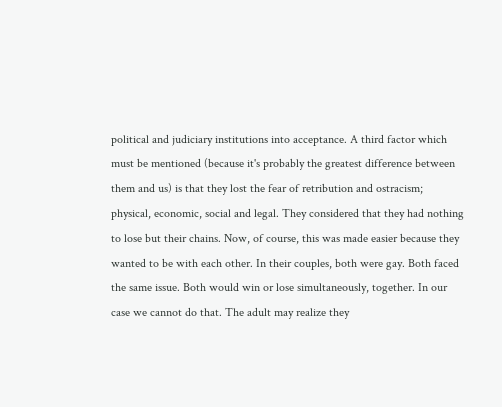political and judiciary institutions into acceptance. A third factor which must be mentioned (because it's probably the greatest difference between them and us) is that they lost the fear of retribution and ostracism; physical, economic, social and legal. They considered that they had nothing to lose but their chains. Now, of course, this was made easier because they wanted to be with each other. In their couples, both were gay. Both faced the same issue. Both would win or lose simultaneously, together. In our case we cannot do that. The adult may realize they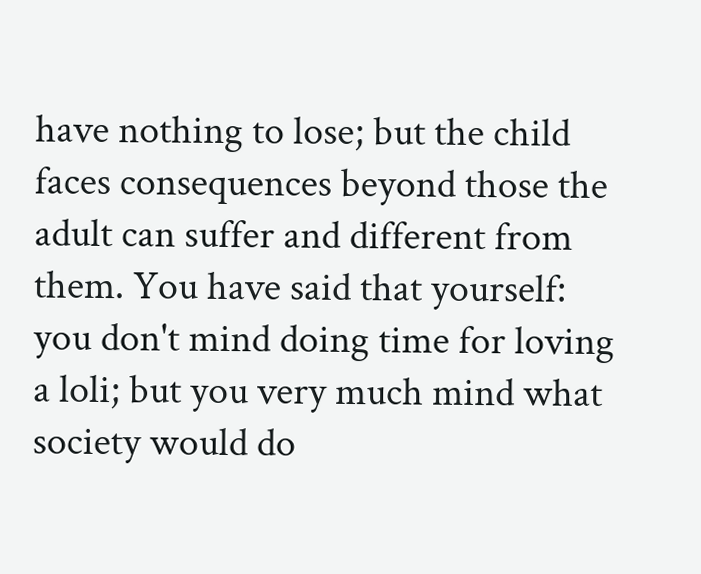have nothing to lose; but the child faces consequences beyond those the adult can suffer and different from them. You have said that yourself: you don't mind doing time for loving a loli; but you very much mind what society would do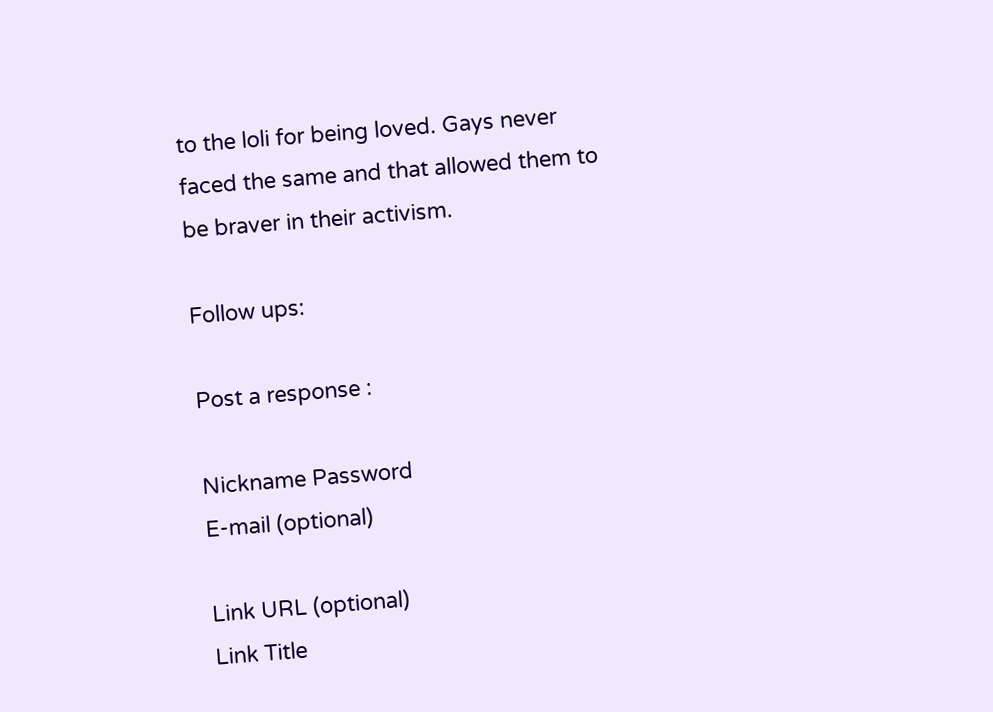to the loli for being loved. Gays never faced the same and that allowed them to be braver in their activism.

Follow ups:

Post a response :

Nickname Password
E-mail (optional)

Link URL (optional)
Link Title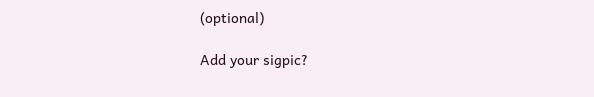(optional)

Add your sigpic?